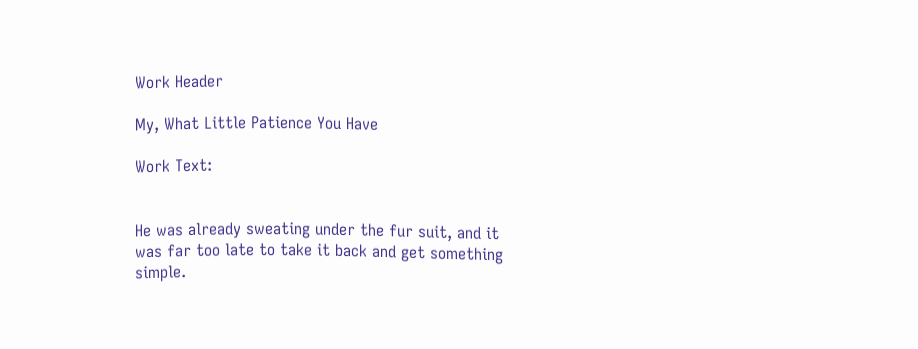Work Header

My, What Little Patience You Have

Work Text:


He was already sweating under the fur suit, and it was far too late to take it back and get something simple.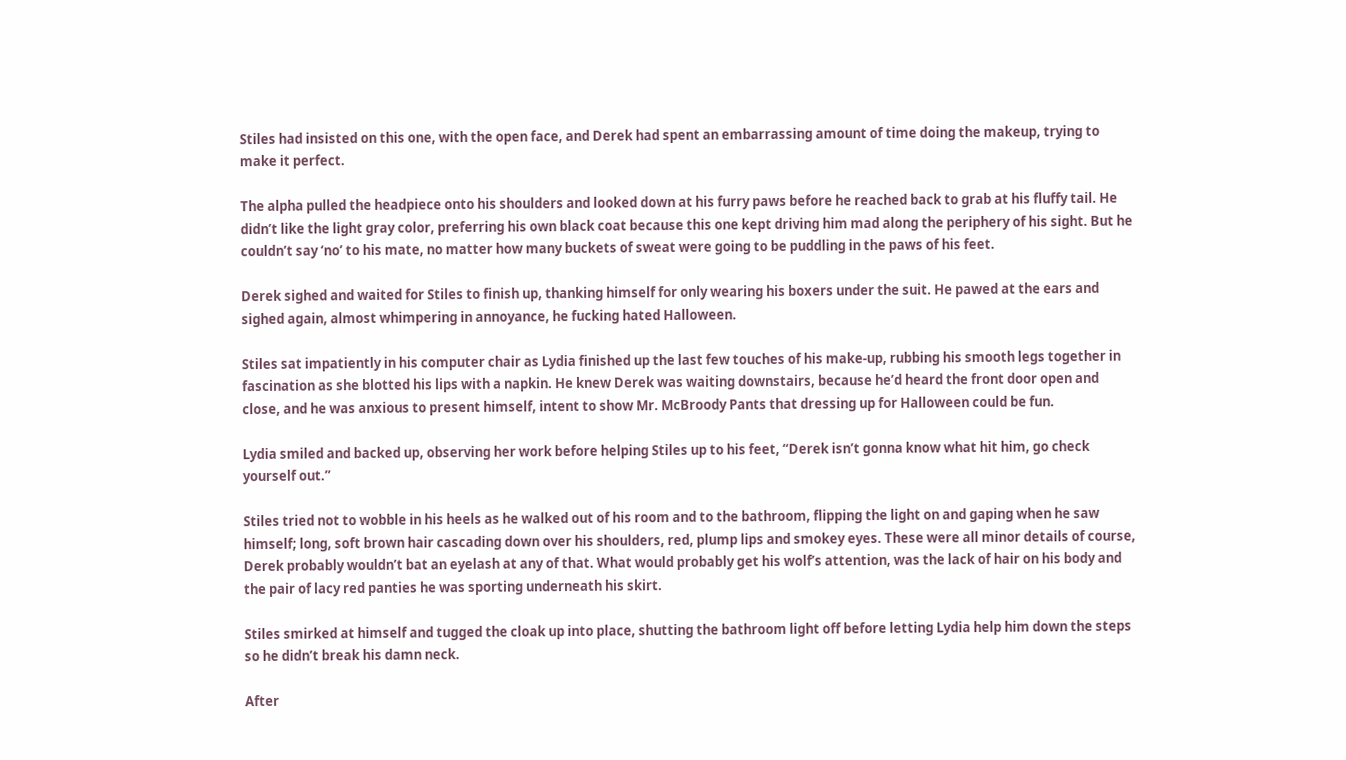Stiles had insisted on this one, with the open face, and Derek had spent an embarrassing amount of time doing the makeup, trying to make it perfect.

The alpha pulled the headpiece onto his shoulders and looked down at his furry paws before he reached back to grab at his fluffy tail. He didn’t like the light gray color, preferring his own black coat because this one kept driving him mad along the periphery of his sight. But he couldn’t say ‘no’ to his mate, no matter how many buckets of sweat were going to be puddling in the paws of his feet.

Derek sighed and waited for Stiles to finish up, thanking himself for only wearing his boxers under the suit. He pawed at the ears and sighed again, almost whimpering in annoyance, he fucking hated Halloween.

Stiles sat impatiently in his computer chair as Lydia finished up the last few touches of his make-up, rubbing his smooth legs together in fascination as she blotted his lips with a napkin. He knew Derek was waiting downstairs, because he’d heard the front door open and close, and he was anxious to present himself, intent to show Mr. McBroody Pants that dressing up for Halloween could be fun.

Lydia smiled and backed up, observing her work before helping Stiles up to his feet, “Derek isn’t gonna know what hit him, go check yourself out.”

Stiles tried not to wobble in his heels as he walked out of his room and to the bathroom, flipping the light on and gaping when he saw himself; long, soft brown hair cascading down over his shoulders, red, plump lips and smokey eyes. These were all minor details of course, Derek probably wouldn’t bat an eyelash at any of that. What would probably get his wolf’s attention, was the lack of hair on his body and the pair of lacy red panties he was sporting underneath his skirt.

Stiles smirked at himself and tugged the cloak up into place, shutting the bathroom light off before letting Lydia help him down the steps so he didn’t break his damn neck.

After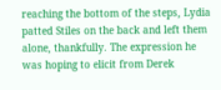reaching the bottom of the steps, Lydia patted Stiles on the back and left them alone, thankfully. The expression he was hoping to elicit from Derek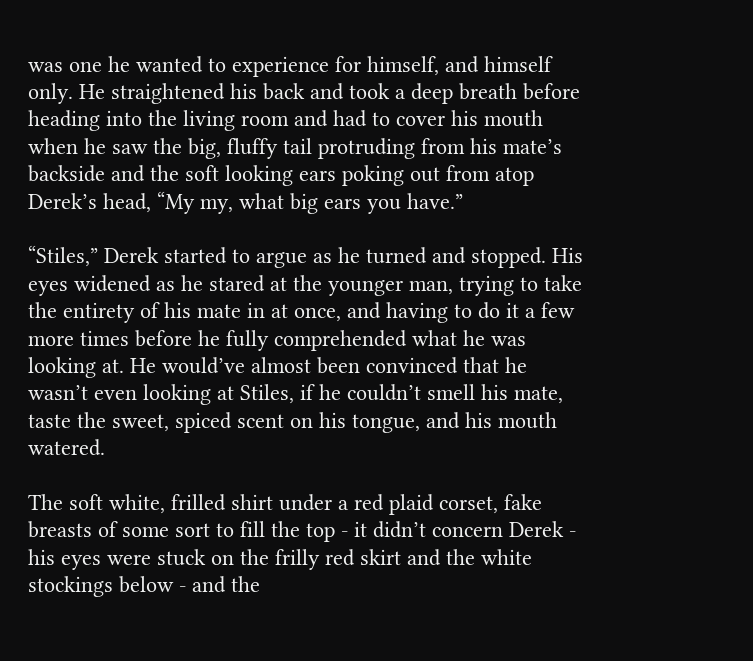was one he wanted to experience for himself, and himself only. He straightened his back and took a deep breath before heading into the living room and had to cover his mouth when he saw the big, fluffy tail protruding from his mate’s backside and the soft looking ears poking out from atop Derek’s head, “My my, what big ears you have.”

“Stiles,” Derek started to argue as he turned and stopped. His eyes widened as he stared at the younger man, trying to take the entirety of his mate in at once, and having to do it a few more times before he fully comprehended what he was looking at. He would’ve almost been convinced that he wasn’t even looking at Stiles, if he couldn’t smell his mate, taste the sweet, spiced scent on his tongue, and his mouth watered.

The soft white, frilled shirt under a red plaid corset, fake breasts of some sort to fill the top - it didn’t concern Derek - his eyes were stuck on the frilly red skirt and the white stockings below - and the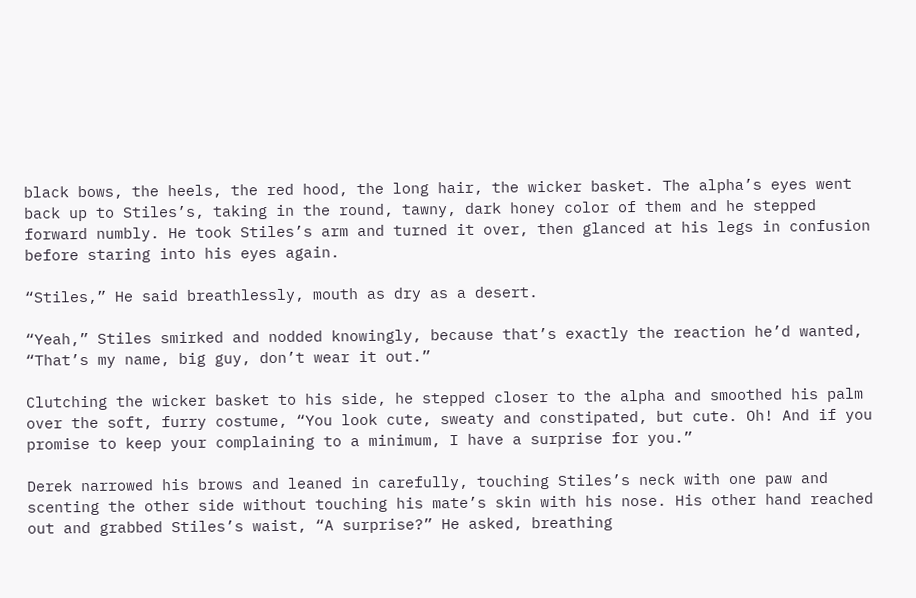black bows, the heels, the red hood, the long hair, the wicker basket. The alpha’s eyes went back up to Stiles’s, taking in the round, tawny, dark honey color of them and he stepped forward numbly. He took Stiles’s arm and turned it over, then glanced at his legs in confusion before staring into his eyes again.

“Stiles,” He said breathlessly, mouth as dry as a desert.

“Yeah,” Stiles smirked and nodded knowingly, because that’s exactly the reaction he’d wanted, “That’s my name, big guy, don’t wear it out.”

Clutching the wicker basket to his side, he stepped closer to the alpha and smoothed his palm over the soft, furry costume, “You look cute, sweaty and constipated, but cute. Oh! And if you promise to keep your complaining to a minimum, I have a surprise for you.”

Derek narrowed his brows and leaned in carefully, touching Stiles’s neck with one paw and scenting the other side without touching his mate’s skin with his nose. His other hand reached out and grabbed Stiles’s waist, “A surprise?” He asked, breathing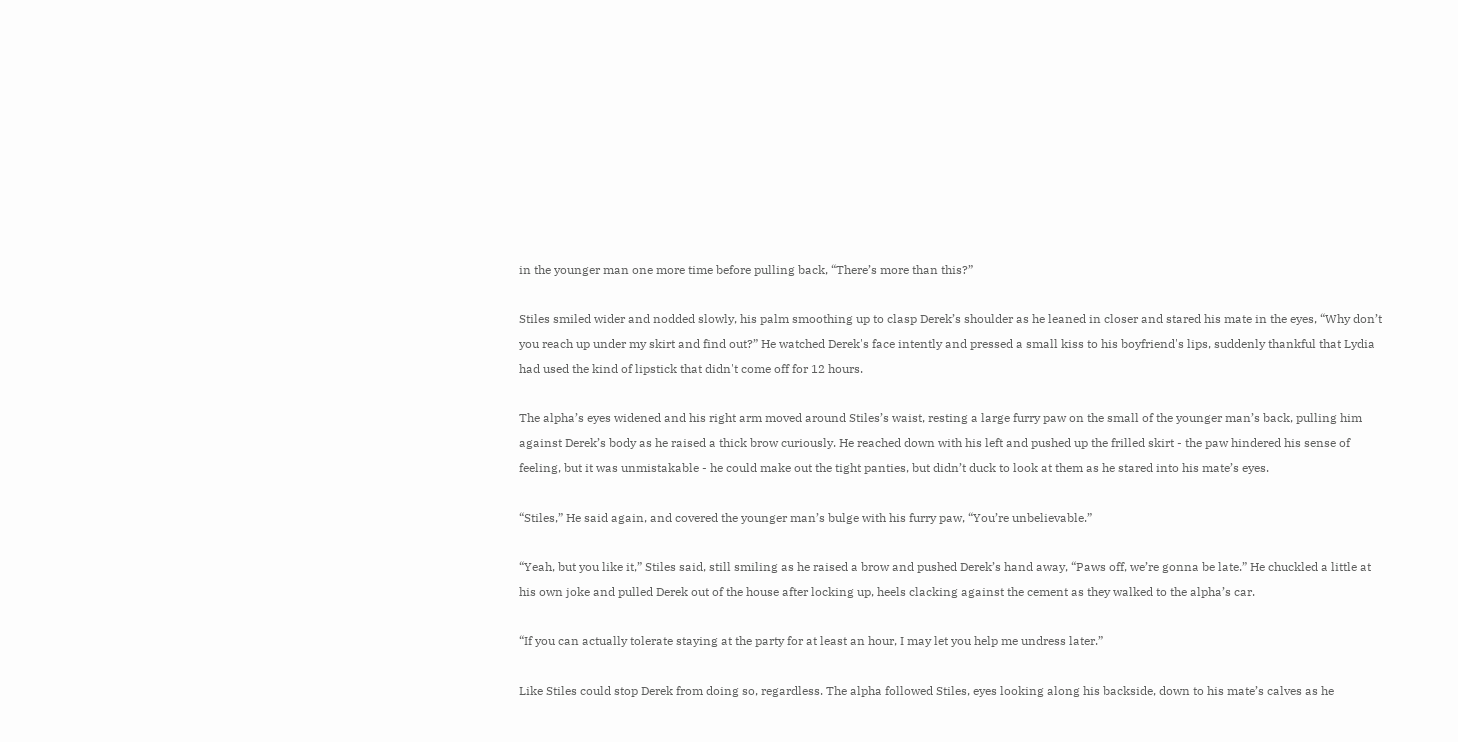in the younger man one more time before pulling back, “There’s more than this?”

Stiles smiled wider and nodded slowly, his palm smoothing up to clasp Derek’s shoulder as he leaned in closer and stared his mate in the eyes, “Why don’t you reach up under my skirt and find out?” He watched Derek's face intently and pressed a small kiss to his boyfriend's lips, suddenly thankful that Lydia had used the kind of lipstick that didn't come off for 12 hours.

The alpha’s eyes widened and his right arm moved around Stiles’s waist, resting a large furry paw on the small of the younger man’s back, pulling him against Derek’s body as he raised a thick brow curiously. He reached down with his left and pushed up the frilled skirt - the paw hindered his sense of feeling, but it was unmistakable - he could make out the tight panties, but didn’t duck to look at them as he stared into his mate’s eyes.

“Stiles,” He said again, and covered the younger man’s bulge with his furry paw, “You’re unbelievable.”

“Yeah, but you like it,” Stiles said, still smiling as he raised a brow and pushed Derek’s hand away, “Paws off, we’re gonna be late.” He chuckled a little at his own joke and pulled Derek out of the house after locking up, heels clacking against the cement as they walked to the alpha’s car.

“If you can actually tolerate staying at the party for at least an hour, I may let you help me undress later.”

Like Stiles could stop Derek from doing so, regardless. The alpha followed Stiles, eyes looking along his backside, down to his mate’s calves as he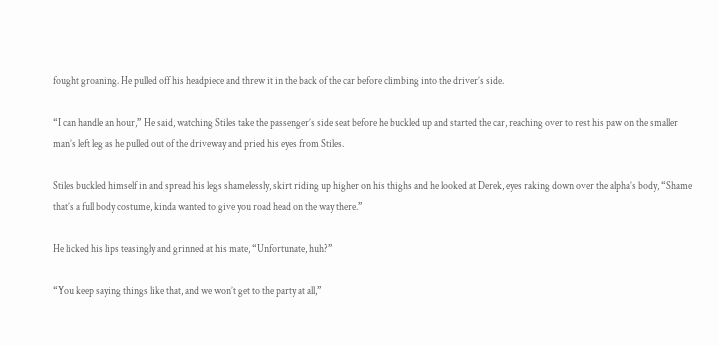fought groaning. He pulled off his headpiece and threw it in the back of the car before climbing into the driver’s side.

“I can handle an hour,” He said, watching Stiles take the passenger’s side seat before he buckled up and started the car, reaching over to rest his paw on the smaller man’s left leg as he pulled out of the driveway and pried his eyes from Stiles.

Stiles buckled himself in and spread his legs shamelessly, skirt riding up higher on his thighs and he looked at Derek, eyes raking down over the alpha’s body, “Shame that’s a full body costume, kinda wanted to give you road head on the way there.”

He licked his lips teasingly and grinned at his mate, “Unfortunate, huh?”

“You keep saying things like that, and we won’t get to the party at all,”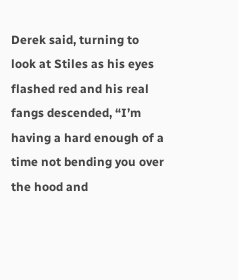Derek said, turning to look at Stiles as his eyes flashed red and his real fangs descended, “I’m having a hard enough of a time not bending you over the hood and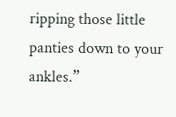ripping those little panties down to your ankles.”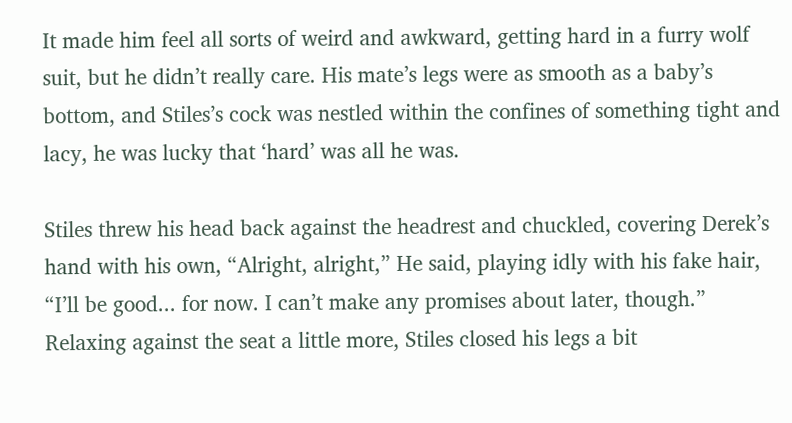It made him feel all sorts of weird and awkward, getting hard in a furry wolf suit, but he didn’t really care. His mate’s legs were as smooth as a baby’s bottom, and Stiles’s cock was nestled within the confines of something tight and lacy, he was lucky that ‘hard’ was all he was.

Stiles threw his head back against the headrest and chuckled, covering Derek’s hand with his own, “Alright, alright,” He said, playing idly with his fake hair, “I’ll be good... for now. I can’t make any promises about later, though.” Relaxing against the seat a little more, Stiles closed his legs a bit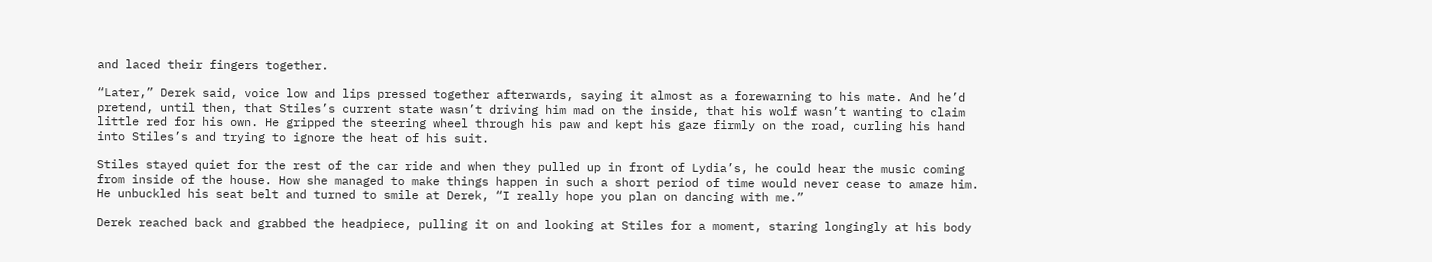and laced their fingers together.

“Later,” Derek said, voice low and lips pressed together afterwards, saying it almost as a forewarning to his mate. And he’d pretend, until then, that Stiles’s current state wasn’t driving him mad on the inside, that his wolf wasn’t wanting to claim little red for his own. He gripped the steering wheel through his paw and kept his gaze firmly on the road, curling his hand into Stiles’s and trying to ignore the heat of his suit.

Stiles stayed quiet for the rest of the car ride and when they pulled up in front of Lydia’s, he could hear the music coming from inside of the house. How she managed to make things happen in such a short period of time would never cease to amaze him. He unbuckled his seat belt and turned to smile at Derek, “I really hope you plan on dancing with me.”

Derek reached back and grabbed the headpiece, pulling it on and looking at Stiles for a moment, staring longingly at his body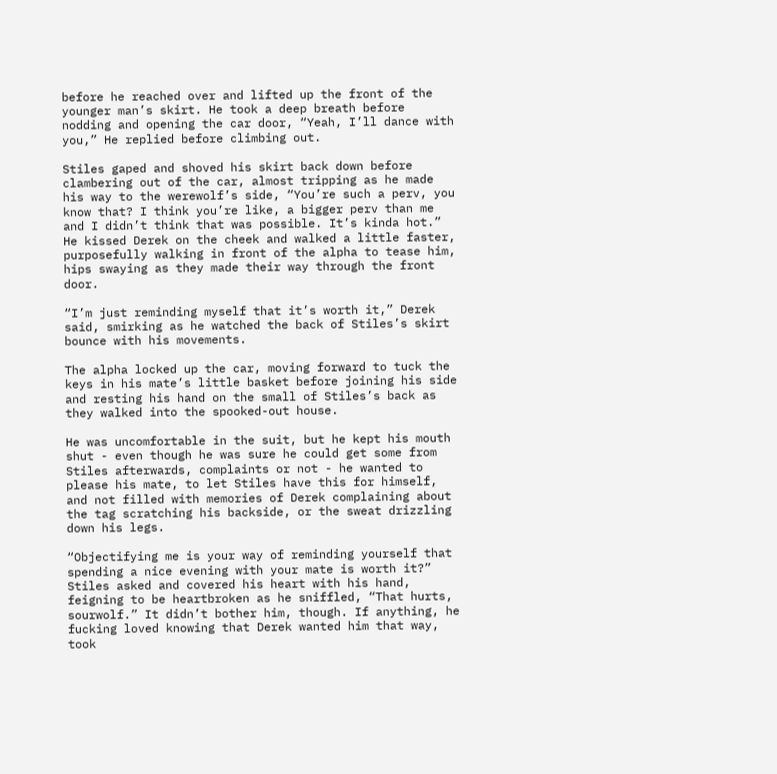before he reached over and lifted up the front of the younger man’s skirt. He took a deep breath before nodding and opening the car door, “Yeah, I’ll dance with you,” He replied before climbing out.

Stiles gaped and shoved his skirt back down before clambering out of the car, almost tripping as he made his way to the werewolf’s side, “You’re such a perv, you know that? I think you’re like, a bigger perv than me and I didn’t think that was possible. It’s kinda hot.” He kissed Derek on the cheek and walked a little faster, purposefully walking in front of the alpha to tease him, hips swaying as they made their way through the front door.

“I’m just reminding myself that it’s worth it,” Derek said, smirking as he watched the back of Stiles’s skirt bounce with his movements.

The alpha locked up the car, moving forward to tuck the keys in his mate’s little basket before joining his side and resting his hand on the small of Stiles’s back as they walked into the spooked-out house.

He was uncomfortable in the suit, but he kept his mouth shut - even though he was sure he could get some from Stiles afterwards, complaints or not - he wanted to please his mate, to let Stiles have this for himself, and not filled with memories of Derek complaining about the tag scratching his backside, or the sweat drizzling down his legs.

“Objectifying me is your way of reminding yourself that spending a nice evening with your mate is worth it?” Stiles asked and covered his heart with his hand, feigning to be heartbroken as he sniffled, “That hurts, sourwolf.” It didn’t bother him, though. If anything, he fucking loved knowing that Derek wanted him that way, took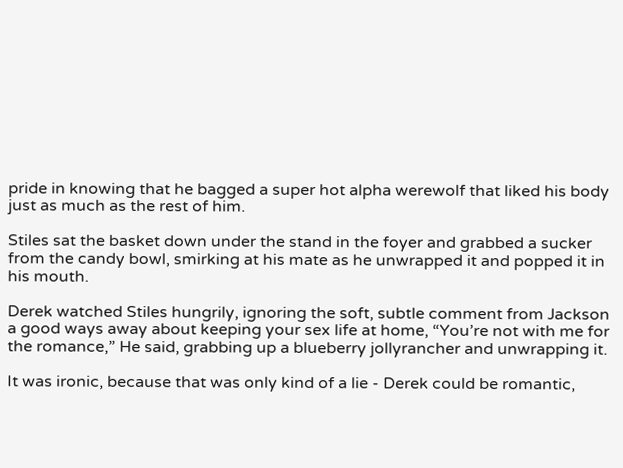pride in knowing that he bagged a super hot alpha werewolf that liked his body just as much as the rest of him.

Stiles sat the basket down under the stand in the foyer and grabbed a sucker from the candy bowl, smirking at his mate as he unwrapped it and popped it in his mouth.

Derek watched Stiles hungrily, ignoring the soft, subtle comment from Jackson a good ways away about keeping your sex life at home, “You’re not with me for the romance,” He said, grabbing up a blueberry jollyrancher and unwrapping it.

It was ironic, because that was only kind of a lie - Derek could be romantic,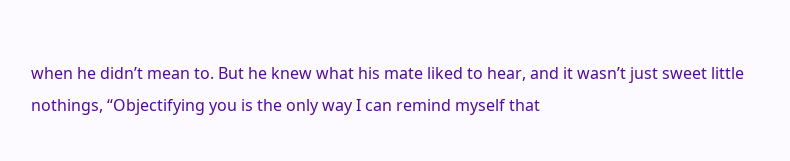when he didn’t mean to. But he knew what his mate liked to hear, and it wasn’t just sweet little nothings, “Objectifying you is the only way I can remind myself that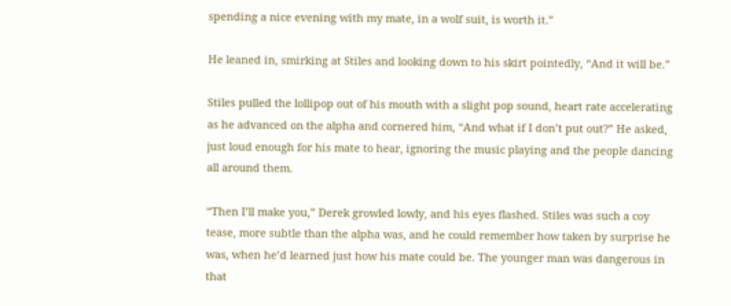spending a nice evening with my mate, in a wolf suit, is worth it.”

He leaned in, smirking at Stiles and looking down to his skirt pointedly, “And it will be.”

Stiles pulled the lollipop out of his mouth with a slight pop sound, heart rate accelerating as he advanced on the alpha and cornered him, “And what if I don’t put out?” He asked, just loud enough for his mate to hear, ignoring the music playing and the people dancing all around them.

“Then I’ll make you,” Derek growled lowly, and his eyes flashed. Stiles was such a coy tease, more subtle than the alpha was, and he could remember how taken by surprise he was, when he’d learned just how his mate could be. The younger man was dangerous in that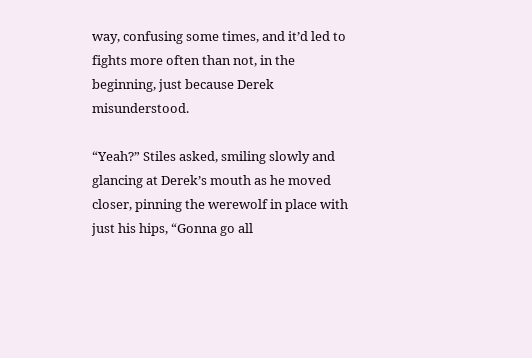way, confusing some times, and it’d led to fights more often than not, in the beginning, just because Derek misunderstood.

“Yeah?” Stiles asked, smiling slowly and glancing at Derek’s mouth as he moved closer, pinning the werewolf in place with just his hips, “Gonna go all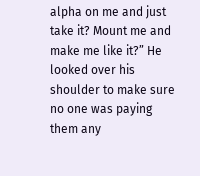alpha on me and just take it? Mount me and make me like it?” He looked over his shoulder to make sure no one was paying them any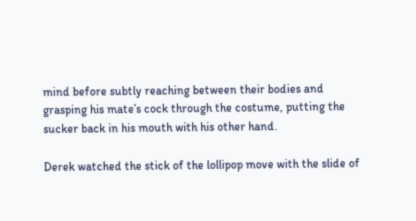mind before subtly reaching between their bodies and grasping his mate’s cock through the costume, putting the sucker back in his mouth with his other hand.

Derek watched the stick of the lollipop move with the slide of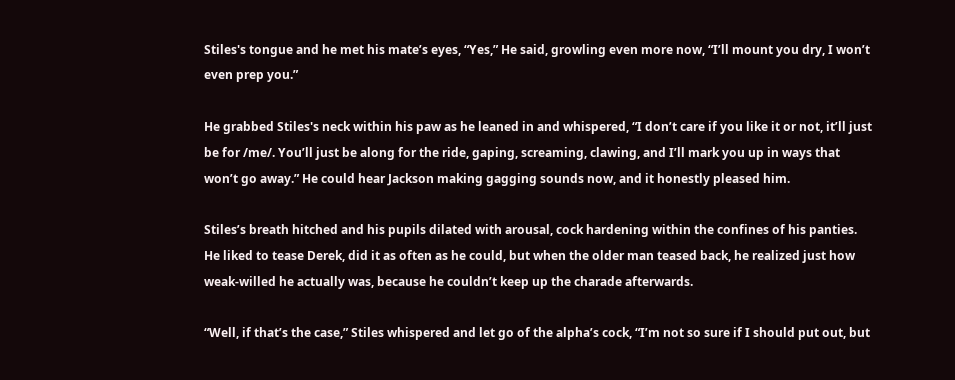Stiles's tongue and he met his mate’s eyes, “Yes,” He said, growling even more now, “I’ll mount you dry, I won’t even prep you.”

He grabbed Stiles's neck within his paw as he leaned in and whispered, “I don’t care if you like it or not, it’ll just be for /me/. You’ll just be along for the ride, gaping, screaming, clawing, and I’ll mark you up in ways that won’t go away.” He could hear Jackson making gagging sounds now, and it honestly pleased him.

Stiles’s breath hitched and his pupils dilated with arousal, cock hardening within the confines of his panties. He liked to tease Derek, did it as often as he could, but when the older man teased back, he realized just how weak-willed he actually was, because he couldn’t keep up the charade afterwards.

“Well, if that’s the case,” Stiles whispered and let go of the alpha’s cock, “I’m not so sure if I should put out, but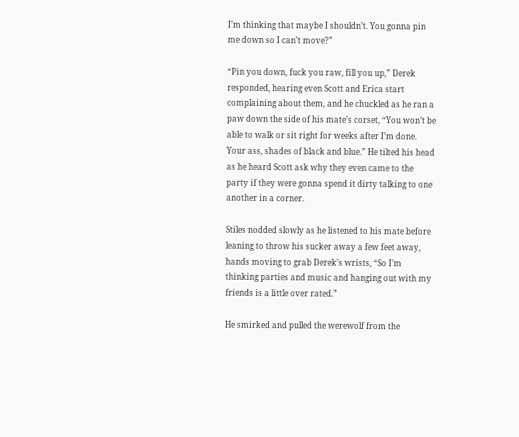I’m thinking that maybe I shouldn’t. You gonna pin me down so I can’t move?”

“Pin you down, fuck you raw, fill you up,” Derek responded, hearing even Scott and Erica start complaining about them, and he chuckled as he ran a paw down the side of his mate’s corset, “You won’t be able to walk or sit right for weeks after I’m done. Your ass, shades of black and blue.” He tilted his head as he heard Scott ask why they even came to the party if they were gonna spend it dirty talking to one another in a corner.

Stiles nodded slowly as he listened to his mate before leaning to throw his sucker away a few feet away, hands moving to grab Derek’s wrists, “So I’m thinking parties and music and hanging out with my friends is a little over rated.”

He smirked and pulled the werewolf from the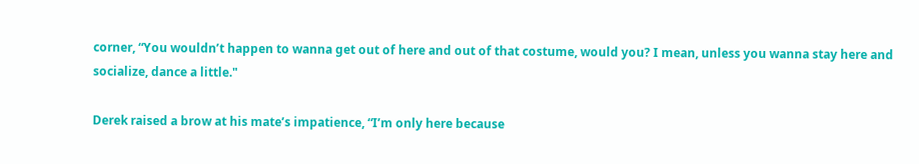corner, “You wouldn’t happen to wanna get out of here and out of that costume, would you? I mean, unless you wanna stay here and socialize, dance a little."

Derek raised a brow at his mate’s impatience, “I’m only here because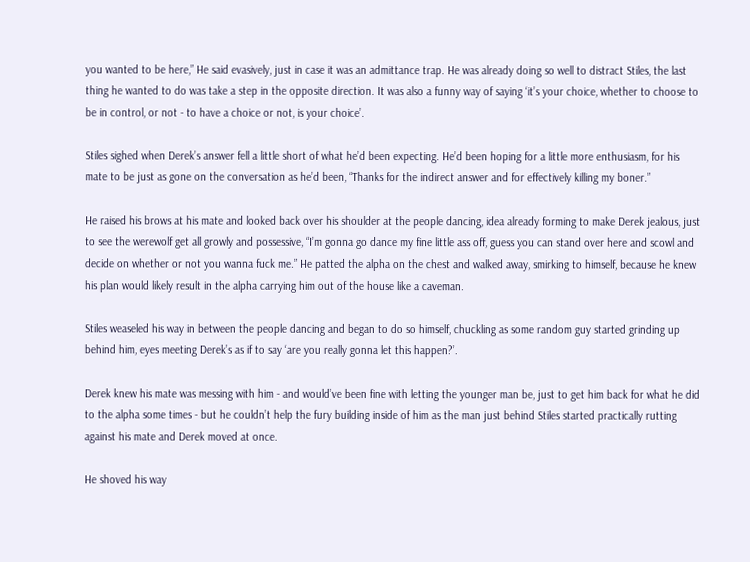you wanted to be here,” He said evasively, just in case it was an admittance trap. He was already doing so well to distract Stiles, the last thing he wanted to do was take a step in the opposite direction. It was also a funny way of saying ‘it’s your choice, whether to choose to be in control, or not - to have a choice or not, is your choice’.

Stiles sighed when Derek’s answer fell a little short of what he’d been expecting. He’d been hoping for a little more enthusiasm, for his mate to be just as gone on the conversation as he’d been, “Thanks for the indirect answer and for effectively killing my boner.”

He raised his brows at his mate and looked back over his shoulder at the people dancing, idea already forming to make Derek jealous, just to see the werewolf get all growly and possessive, “I’m gonna go dance my fine little ass off, guess you can stand over here and scowl and decide on whether or not you wanna fuck me.” He patted the alpha on the chest and walked away, smirking to himself, because he knew his plan would likely result in the alpha carrying him out of the house like a caveman.

Stiles weaseled his way in between the people dancing and began to do so himself, chuckling as some random guy started grinding up behind him, eyes meeting Derek’s as if to say ‘are you really gonna let this happen?’.

Derek knew his mate was messing with him - and would’ve been fine with letting the younger man be, just to get him back for what he did to the alpha some times - but he couldn’t help the fury building inside of him as the man just behind Stiles started practically rutting against his mate and Derek moved at once.

He shoved his way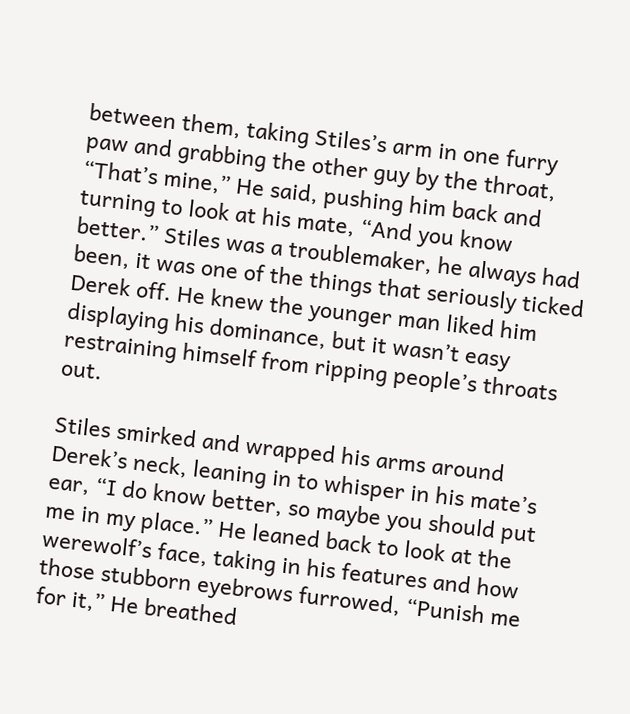between them, taking Stiles’s arm in one furry paw and grabbing the other guy by the throat, “That’s mine,” He said, pushing him back and turning to look at his mate, “And you know better.” Stiles was a troublemaker, he always had been, it was one of the things that seriously ticked Derek off. He knew the younger man liked him displaying his dominance, but it wasn’t easy restraining himself from ripping people’s throats out.

Stiles smirked and wrapped his arms around Derek’s neck, leaning in to whisper in his mate’s ear, “I do know better, so maybe you should put me in my place.” He leaned back to look at the werewolf’s face, taking in his features and how those stubborn eyebrows furrowed, “Punish me for it,” He breathed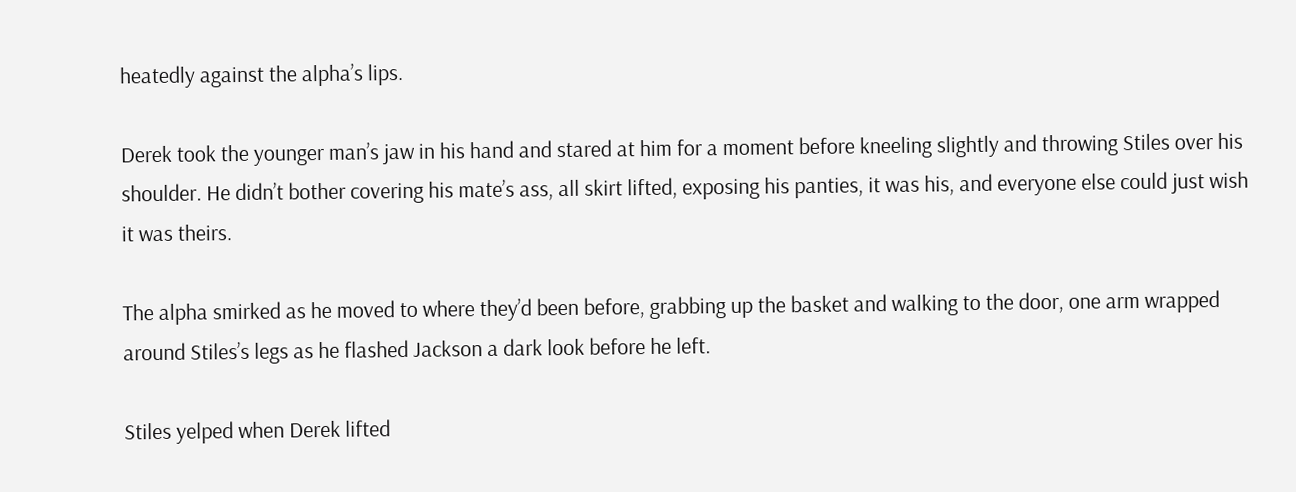heatedly against the alpha’s lips.

Derek took the younger man’s jaw in his hand and stared at him for a moment before kneeling slightly and throwing Stiles over his shoulder. He didn’t bother covering his mate’s ass, all skirt lifted, exposing his panties, it was his, and everyone else could just wish it was theirs.

The alpha smirked as he moved to where they’d been before, grabbing up the basket and walking to the door, one arm wrapped around Stiles’s legs as he flashed Jackson a dark look before he left.

Stiles yelped when Derek lifted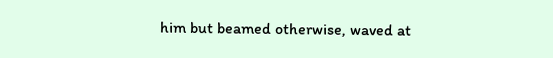him but beamed otherwise, waved at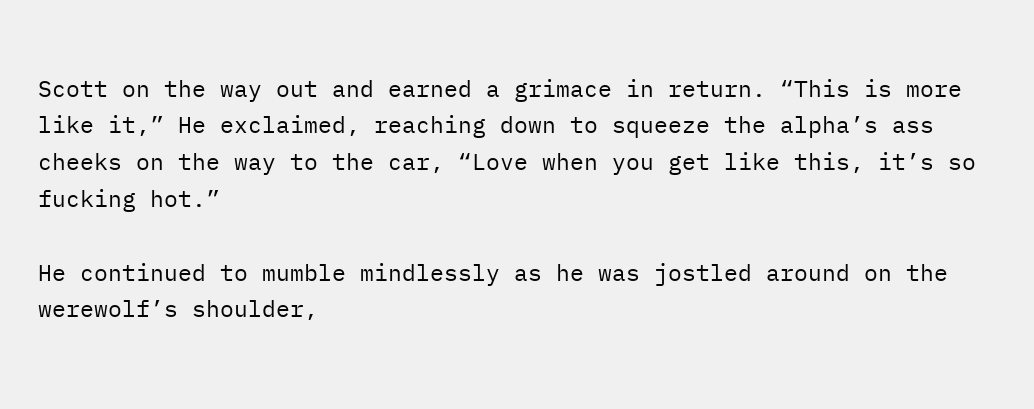Scott on the way out and earned a grimace in return. “This is more like it,” He exclaimed, reaching down to squeeze the alpha’s ass cheeks on the way to the car, “Love when you get like this, it’s so fucking hot.”

He continued to mumble mindlessly as he was jostled around on the werewolf’s shoulder,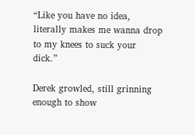“Like you have no idea, literally makes me wanna drop to my knees to suck your dick.”

Derek growled, still grinning enough to show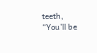teeth, “You’ll be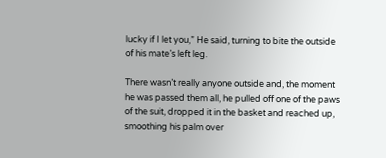lucky if I let you,” He said, turning to bite the outside of his mate’s left leg.

There wasn’t really anyone outside and, the moment he was passed them all, he pulled off one of the paws of the suit, dropped it in the basket and reached up, smoothing his palm over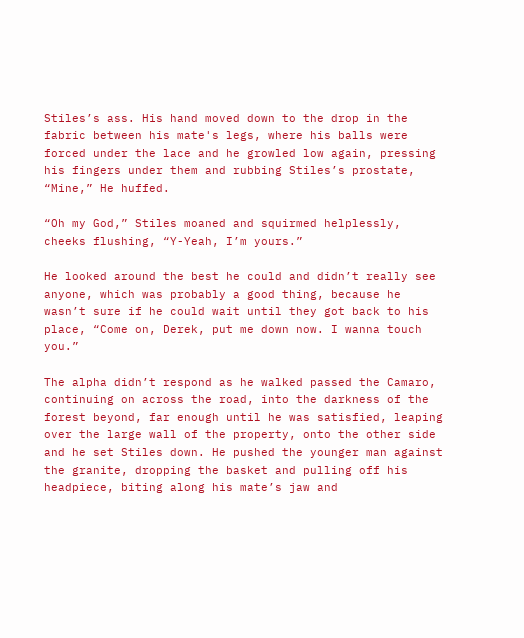Stiles’s ass. His hand moved down to the drop in the fabric between his mate's legs, where his balls were forced under the lace and he growled low again, pressing his fingers under them and rubbing Stiles’s prostate, “Mine,” He huffed.

“Oh my God,” Stiles moaned and squirmed helplessly, cheeks flushing, “Y-Yeah, I’m yours.”

He looked around the best he could and didn’t really see anyone, which was probably a good thing, because he wasn’t sure if he could wait until they got back to his place, “Come on, Derek, put me down now. I wanna touch you.”

The alpha didn’t respond as he walked passed the Camaro, continuing on across the road, into the darkness of the forest beyond, far enough until he was satisfied, leaping over the large wall of the property, onto the other side and he set Stiles down. He pushed the younger man against the granite, dropping the basket and pulling off his headpiece, biting along his mate’s jaw and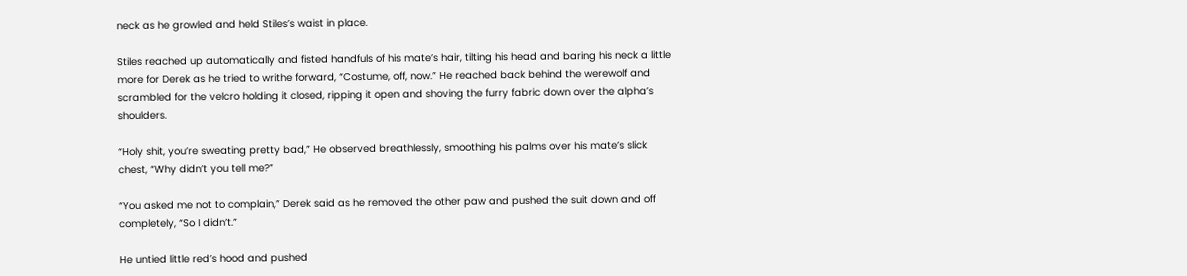neck as he growled and held Stiles’s waist in place.

Stiles reached up automatically and fisted handfuls of his mate’s hair, tilting his head and baring his neck a little more for Derek as he tried to writhe forward, “Costume, off, now.” He reached back behind the werewolf and scrambled for the velcro holding it closed, ripping it open and shoving the furry fabric down over the alpha’s shoulders.

“Holy shit, you’re sweating pretty bad,” He observed breathlessly, smoothing his palms over his mate’s slick chest, “Why didn’t you tell me?”

“You asked me not to complain,” Derek said as he removed the other paw and pushed the suit down and off completely, “So I didn’t.”

He untied little red’s hood and pushed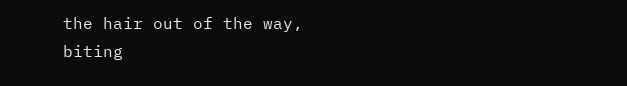the hair out of the way, biting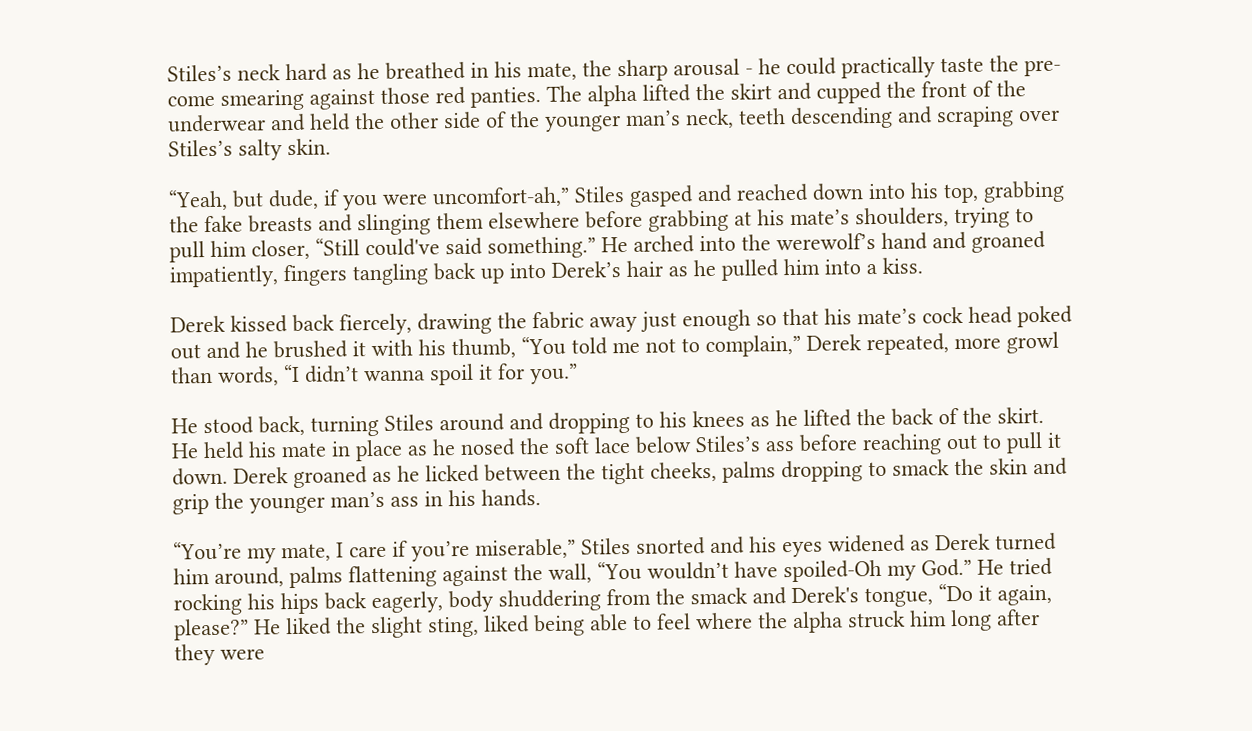Stiles’s neck hard as he breathed in his mate, the sharp arousal - he could practically taste the pre-come smearing against those red panties. The alpha lifted the skirt and cupped the front of the underwear and held the other side of the younger man’s neck, teeth descending and scraping over Stiles’s salty skin.

“Yeah, but dude, if you were uncomfort-ah,” Stiles gasped and reached down into his top, grabbing the fake breasts and slinging them elsewhere before grabbing at his mate’s shoulders, trying to pull him closer, “Still could've said something.” He arched into the werewolf’s hand and groaned impatiently, fingers tangling back up into Derek’s hair as he pulled him into a kiss.

Derek kissed back fiercely, drawing the fabric away just enough so that his mate’s cock head poked out and he brushed it with his thumb, “You told me not to complain,” Derek repeated, more growl than words, “I didn’t wanna spoil it for you.”

He stood back, turning Stiles around and dropping to his knees as he lifted the back of the skirt. He held his mate in place as he nosed the soft lace below Stiles’s ass before reaching out to pull it down. Derek groaned as he licked between the tight cheeks, palms dropping to smack the skin and grip the younger man’s ass in his hands.

“You’re my mate, I care if you’re miserable,” Stiles snorted and his eyes widened as Derek turned him around, palms flattening against the wall, “You wouldn’t have spoiled-Oh my God.” He tried rocking his hips back eagerly, body shuddering from the smack and Derek's tongue, “Do it again, please?” He liked the slight sting, liked being able to feel where the alpha struck him long after they were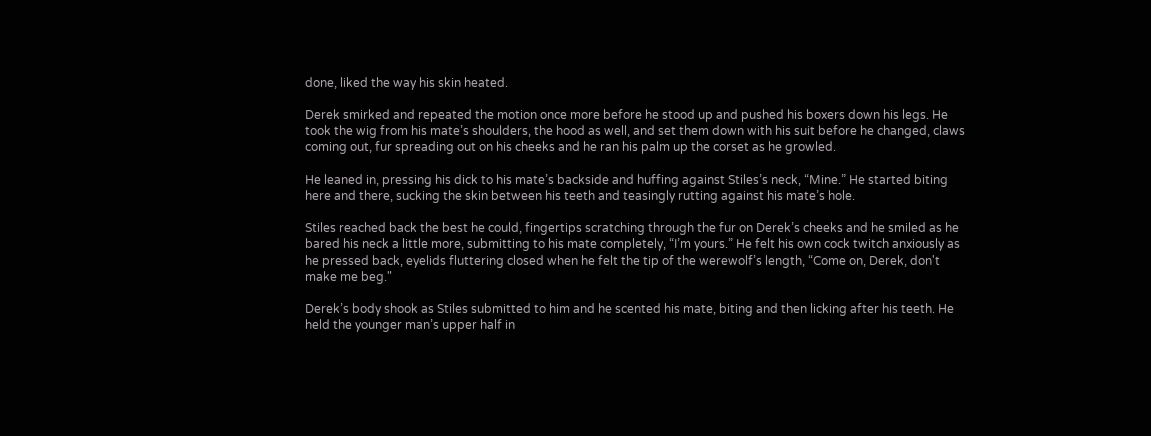done, liked the way his skin heated.

Derek smirked and repeated the motion once more before he stood up and pushed his boxers down his legs. He took the wig from his mate’s shoulders, the hood as well, and set them down with his suit before he changed, claws coming out, fur spreading out on his cheeks and he ran his palm up the corset as he growled.

He leaned in, pressing his dick to his mate’s backside and huffing against Stiles’s neck, “Mine.” He started biting here and there, sucking the skin between his teeth and teasingly rutting against his mate’s hole.

Stiles reached back the best he could, fingertips scratching through the fur on Derek’s cheeks and he smiled as he bared his neck a little more, submitting to his mate completely, “I’m yours.” He felt his own cock twitch anxiously as he pressed back, eyelids fluttering closed when he felt the tip of the werewolf’s length, “Come on, Derek, don't make me beg."

Derek’s body shook as Stiles submitted to him and he scented his mate, biting and then licking after his teeth. He held the younger man’s upper half in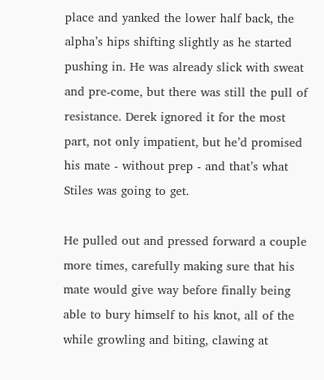place and yanked the lower half back, the alpha’s hips shifting slightly as he started pushing in. He was already slick with sweat and pre-come, but there was still the pull of resistance. Derek ignored it for the most part, not only impatient, but he’d promised his mate - without prep - and that’s what Stiles was going to get.

He pulled out and pressed forward a couple more times, carefully making sure that his mate would give way before finally being able to bury himself to his knot, all of the while growling and biting, clawing at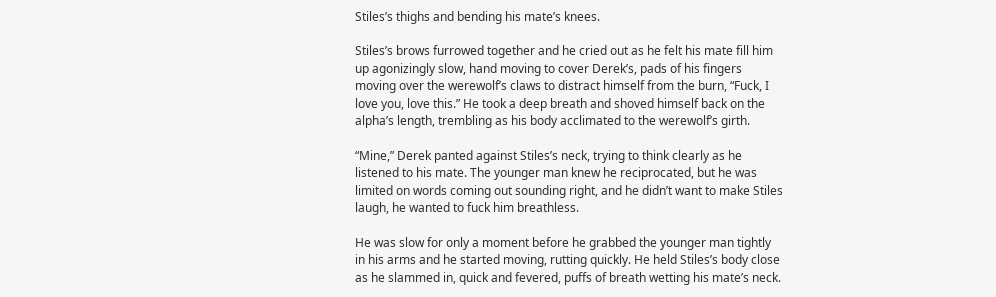Stiles’s thighs and bending his mate’s knees.

Stiles’s brows furrowed together and he cried out as he felt his mate fill him up agonizingly slow, hand moving to cover Derek’s, pads of his fingers moving over the werewolf’s claws to distract himself from the burn, “Fuck, I love you, love this.” He took a deep breath and shoved himself back on the alpha’s length, trembling as his body acclimated to the werewolf’s girth.

“Mine,” Derek panted against Stiles’s neck, trying to think clearly as he listened to his mate. The younger man knew he reciprocated, but he was limited on words coming out sounding right, and he didn’t want to make Stiles laugh, he wanted to fuck him breathless.

He was slow for only a moment before he grabbed the younger man tightly in his arms and he started moving, rutting quickly. He held Stiles’s body close as he slammed in, quick and fevered, puffs of breath wetting his mate’s neck.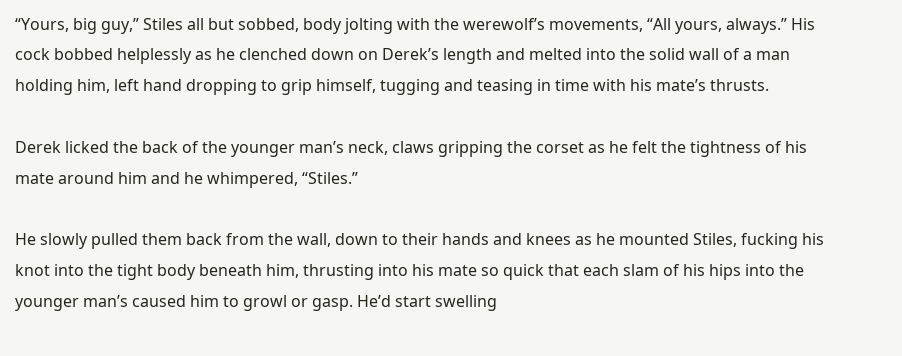“Yours, big guy,” Stiles all but sobbed, body jolting with the werewolf’s movements, “All yours, always.” His cock bobbed helplessly as he clenched down on Derek’s length and melted into the solid wall of a man holding him, left hand dropping to grip himself, tugging and teasing in time with his mate’s thrusts.

Derek licked the back of the younger man’s neck, claws gripping the corset as he felt the tightness of his mate around him and he whimpered, “Stiles.”

He slowly pulled them back from the wall, down to their hands and knees as he mounted Stiles, fucking his knot into the tight body beneath him, thrusting into his mate so quick that each slam of his hips into the younger man’s caused him to growl or gasp. He’d start swelling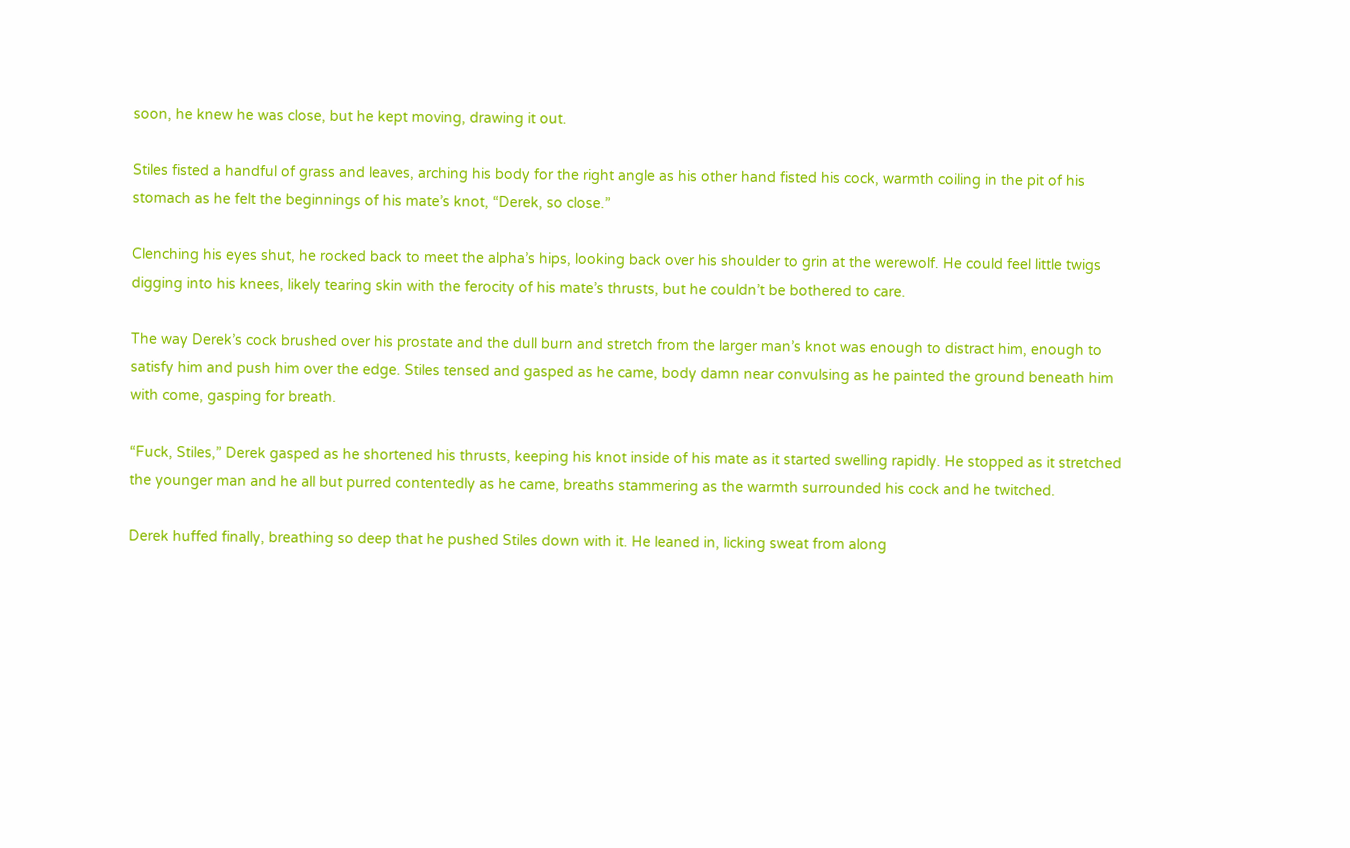soon, he knew he was close, but he kept moving, drawing it out.

Stiles fisted a handful of grass and leaves, arching his body for the right angle as his other hand fisted his cock, warmth coiling in the pit of his stomach as he felt the beginnings of his mate’s knot, “Derek, so close.”

Clenching his eyes shut, he rocked back to meet the alpha’s hips, looking back over his shoulder to grin at the werewolf. He could feel little twigs digging into his knees, likely tearing skin with the ferocity of his mate’s thrusts, but he couldn’t be bothered to care.

The way Derek’s cock brushed over his prostate and the dull burn and stretch from the larger man’s knot was enough to distract him, enough to satisfy him and push him over the edge. Stiles tensed and gasped as he came, body damn near convulsing as he painted the ground beneath him with come, gasping for breath.

“Fuck, Stiles,” Derek gasped as he shortened his thrusts, keeping his knot inside of his mate as it started swelling rapidly. He stopped as it stretched the younger man and he all but purred contentedly as he came, breaths stammering as the warmth surrounded his cock and he twitched.

Derek huffed finally, breathing so deep that he pushed Stiles down with it. He leaned in, licking sweat from along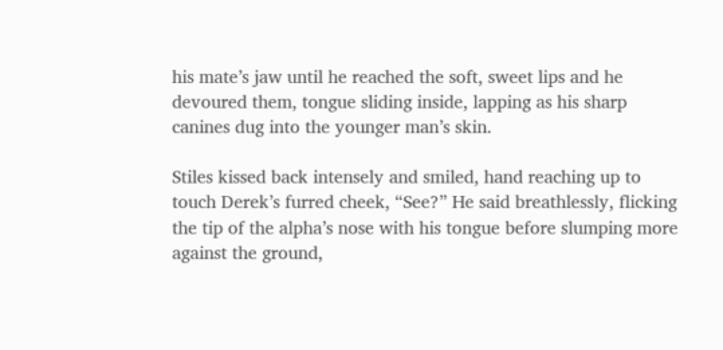his mate’s jaw until he reached the soft, sweet lips and he devoured them, tongue sliding inside, lapping as his sharp canines dug into the younger man’s skin.

Stiles kissed back intensely and smiled, hand reaching up to touch Derek’s furred cheek, “See?” He said breathlessly, flicking the tip of the alpha’s nose with his tongue before slumping more against the ground,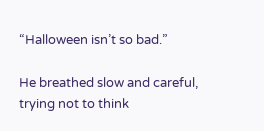“Halloween isn’t so bad.”

He breathed slow and careful, trying not to think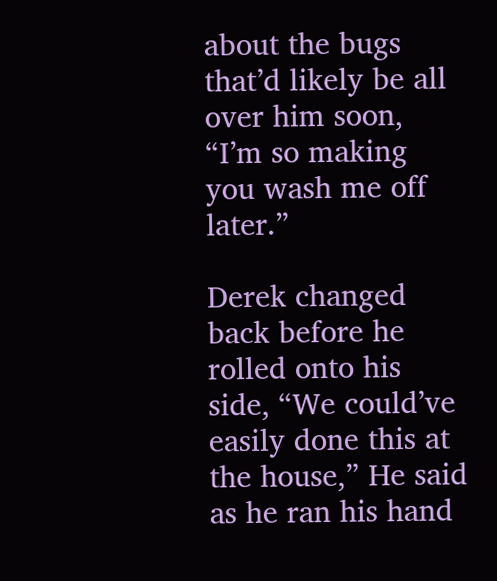about the bugs that’d likely be all over him soon, “I’m so making you wash me off later.”

Derek changed back before he rolled onto his side, “We could’ve easily done this at the house,” He said as he ran his hand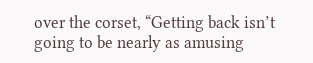over the corset, “Getting back isn’t going to be nearly as amusing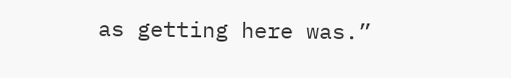as getting here was.”